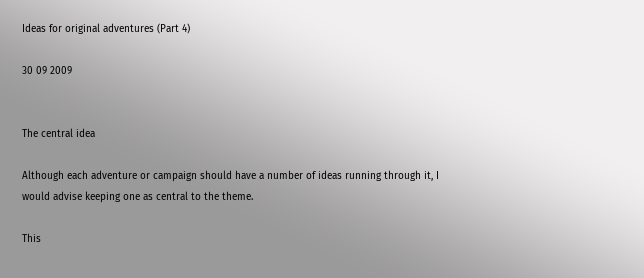Ideas for original adventures (Part 4)

30 09 2009


The central idea

Although each adventure or campaign should have a number of ideas running through it, I would advise keeping one as central to the theme.

This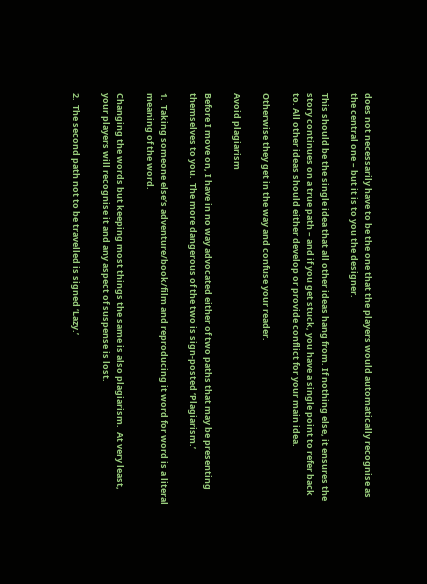does not necessarily have to be the one that the players would automatically recognise as the central one – but it is to you the designer.

This should be the single idea that all other ideas hang from. If nothing else, it ensures the story continues on a true path – and if you get stuck, you have a single point to refer back to. All other ideas should either develop or provide conflict for your main idea.

Otherwise they get in the way and confuse your reader.

Avoid plagiarism

Before I move on, I have in no way advocated either of two paths that may be presenting themselves to you.  The more dangerous of the two is sign-posted ‘Plagiarism.’

1.  Taking someone else’s adventure/book/film and reproducing it word for word is a literal meaning of the word.

Changing the words but keeping most things the same is also plagiarism.  At very least, your players will recognise it and any aspect of suspense is lost.

2.  The second path not to be travelled is signed ‘Lazy.’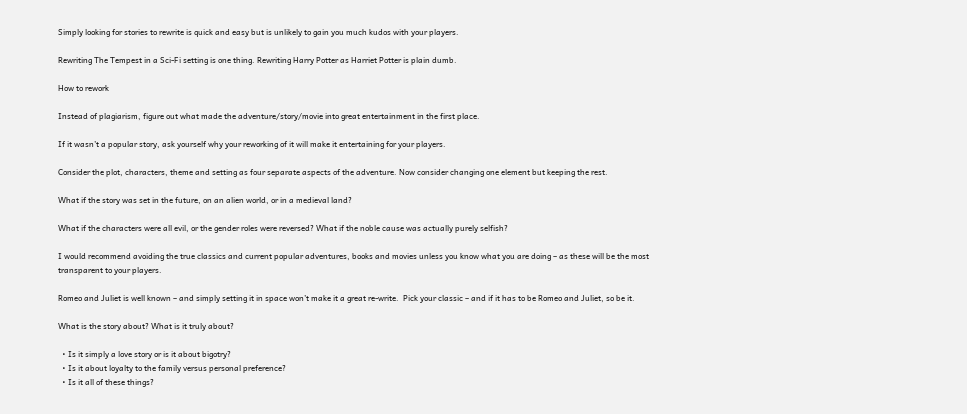Simply looking for stories to rewrite is quick and easy but is unlikely to gain you much kudos with your players.

Rewriting The Tempest in a Sci-Fi setting is one thing. Rewriting Harry Potter as Harriet Potter is plain dumb.

How to rework

Instead of plagiarism, figure out what made the adventure/story/movie into great entertainment in the first place.

If it wasn’t a popular story, ask yourself why your reworking of it will make it entertaining for your players.

Consider the plot, characters, theme and setting as four separate aspects of the adventure. Now consider changing one element but keeping the rest.

What if the story was set in the future, on an alien world, or in a medieval land?

What if the characters were all evil, or the gender roles were reversed? What if the noble cause was actually purely selfish?

I would recommend avoiding the true classics and current popular adventures, books and movies unless you know what you are doing – as these will be the most transparent to your players.

Romeo and Juliet is well known – and simply setting it in space won’t make it a great re-write.  Pick your classic – and if it has to be Romeo and Juliet, so be it.

What is the story about? What is it truly about?

  • Is it simply a love story or is it about bigotry?
  • Is it about loyalty to the family versus personal preference?
  • Is it all of these things?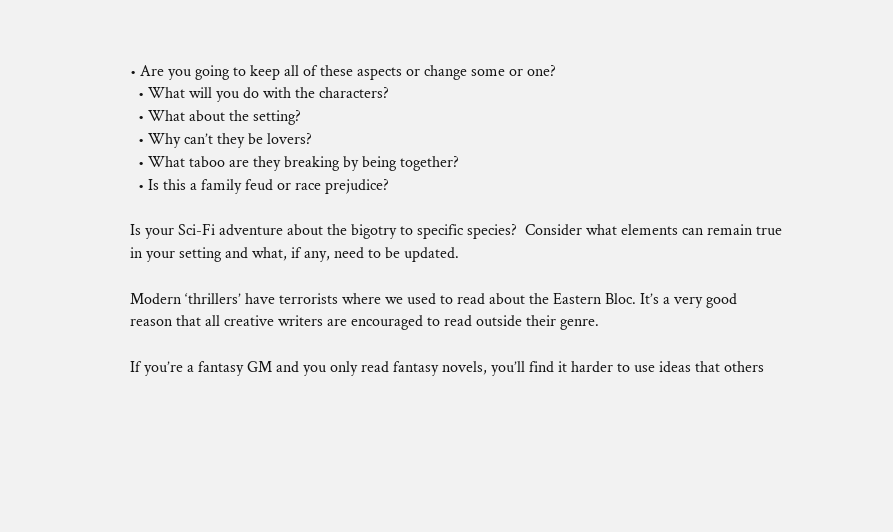• Are you going to keep all of these aspects or change some or one?
  • What will you do with the characters?
  • What about the setting?
  • Why can’t they be lovers?
  • What taboo are they breaking by being together?
  • Is this a family feud or race prejudice?

Is your Sci-Fi adventure about the bigotry to specific species?  Consider what elements can remain true in your setting and what, if any, need to be updated.

Modern ‘thrillers’ have terrorists where we used to read about the Eastern Bloc. It’s a very good reason that all creative writers are encouraged to read outside their genre.

If you’re a fantasy GM and you only read fantasy novels, you’ll find it harder to use ideas that others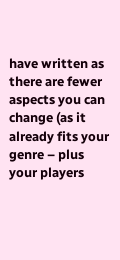have written as there are fewer aspects you can change (as it already fits your genre – plus your players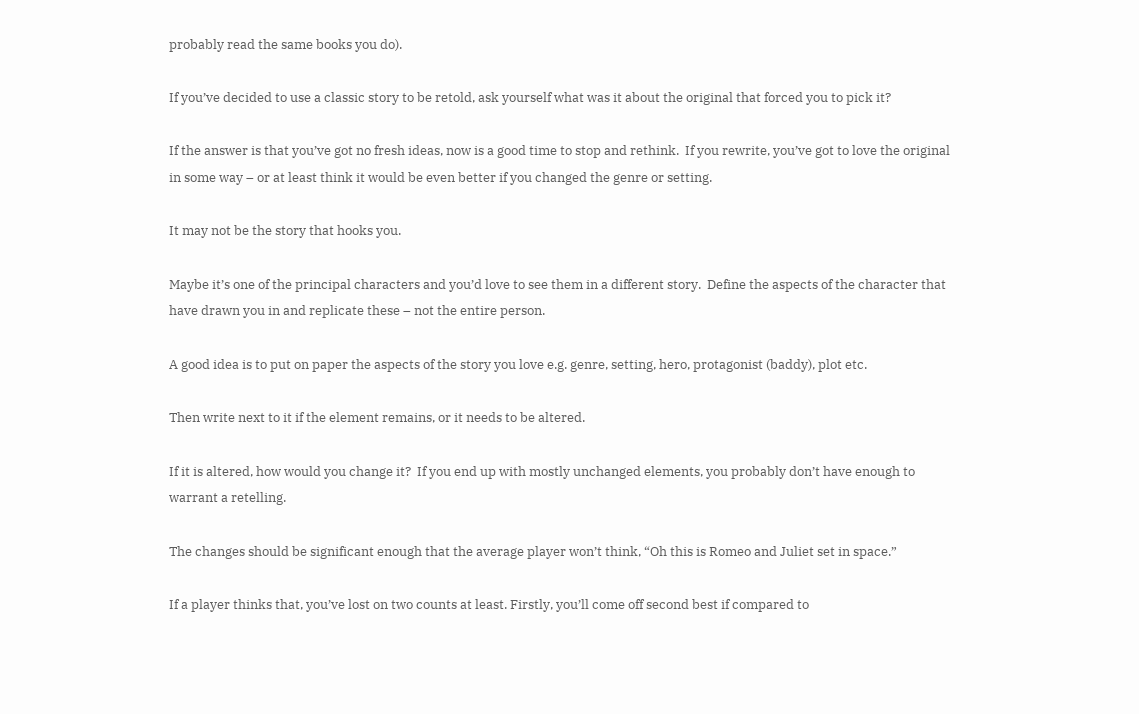probably read the same books you do).

If you’ve decided to use a classic story to be retold, ask yourself what was it about the original that forced you to pick it?

If the answer is that you’ve got no fresh ideas, now is a good time to stop and rethink.  If you rewrite, you’ve got to love the original in some way – or at least think it would be even better if you changed the genre or setting.

It may not be the story that hooks you.

Maybe it’s one of the principal characters and you’d love to see them in a different story.  Define the aspects of the character that have drawn you in and replicate these – not the entire person.

A good idea is to put on paper the aspects of the story you love e.g. genre, setting, hero, protagonist (baddy), plot etc.

Then write next to it if the element remains, or it needs to be altered.

If it is altered, how would you change it?  If you end up with mostly unchanged elements, you probably don’t have enough to warrant a retelling.

The changes should be significant enough that the average player won’t think, “Oh this is Romeo and Juliet set in space.”

If a player thinks that, you’ve lost on two counts at least. Firstly, you’ll come off second best if compared to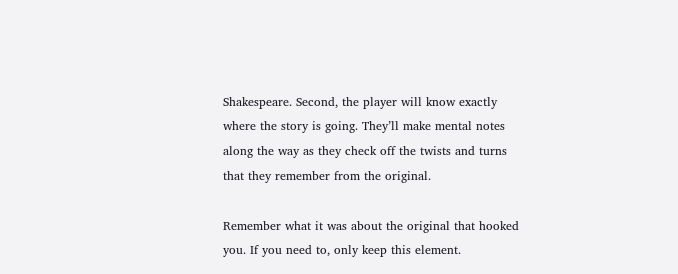Shakespeare. Second, the player will know exactly where the story is going. They’ll make mental notes along the way as they check off the twists and turns that they remember from the original.

Remember what it was about the original that hooked you. If you need to, only keep this element.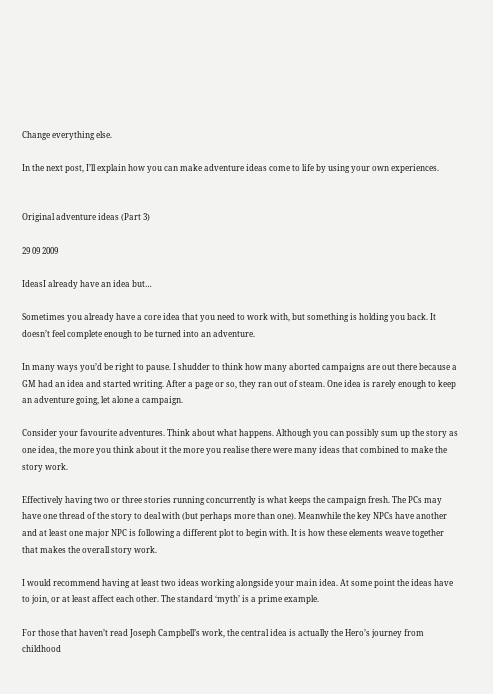Change everything else.

In the next post, I’ll explain how you can make adventure ideas come to life by using your own experiences.


Original adventure ideas (Part 3)

29 09 2009

IdeasI already have an idea but…

Sometimes you already have a core idea that you need to work with, but something is holding you back. It doesn’t feel complete enough to be turned into an adventure.

In many ways you’d be right to pause. I shudder to think how many aborted campaigns are out there because a GM had an idea and started writing. After a page or so, they ran out of steam. One idea is rarely enough to keep an adventure going, let alone a campaign.

Consider your favourite adventures. Think about what happens. Although you can possibly sum up the story as one idea, the more you think about it the more you realise there were many ideas that combined to make the story work.

Effectively having two or three stories running concurrently is what keeps the campaign fresh. The PCs may have one thread of the story to deal with (but perhaps more than one). Meanwhile the key NPCs have another and at least one major NPC is following a different plot to begin with. It is how these elements weave together that makes the overall story work.

I would recommend having at least two ideas working alongside your main idea. At some point the ideas have to join, or at least affect each other. The standard ‘myth’ is a prime example.

For those that haven’t read Joseph Campbell’s work, the central idea is actually the Hero’s journey from childhood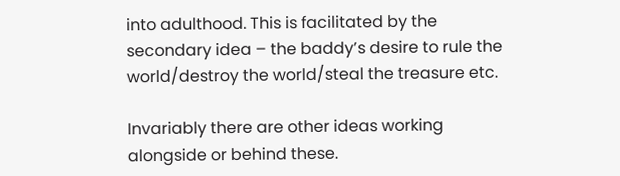into adulthood. This is facilitated by the secondary idea – the baddy’s desire to rule the world/destroy the world/steal the treasure etc.

Invariably there are other ideas working alongside or behind these.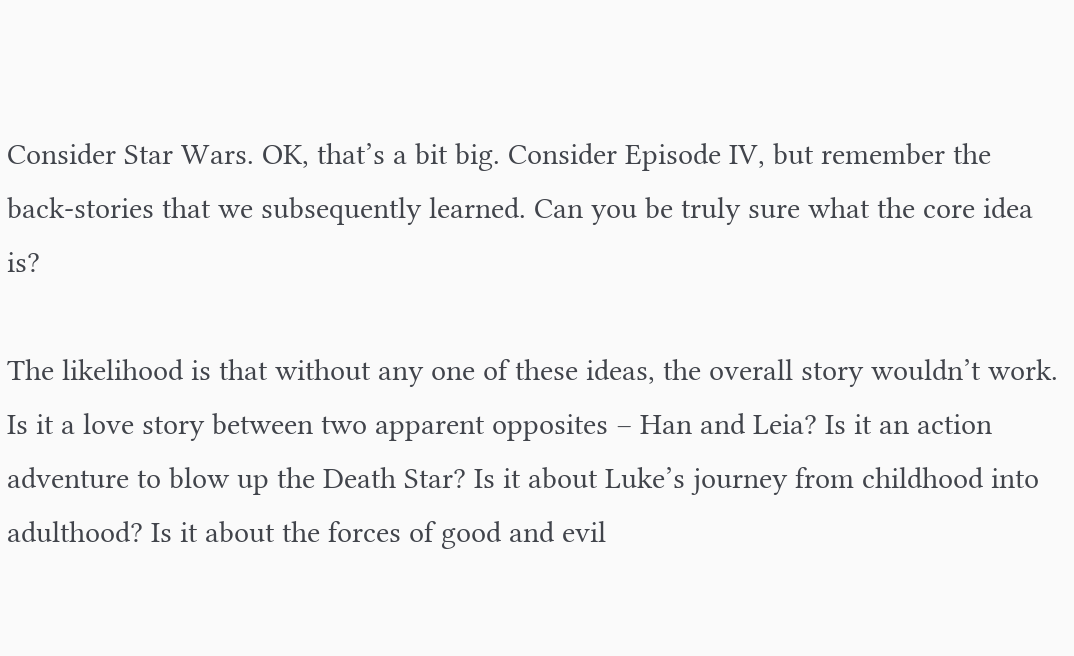Consider Star Wars. OK, that’s a bit big. Consider Episode IV, but remember the back-stories that we subsequently learned. Can you be truly sure what the core idea is?

The likelihood is that without any one of these ideas, the overall story wouldn’t work. Is it a love story between two apparent opposites – Han and Leia? Is it an action adventure to blow up the Death Star? Is it about Luke’s journey from childhood into adulthood? Is it about the forces of good and evil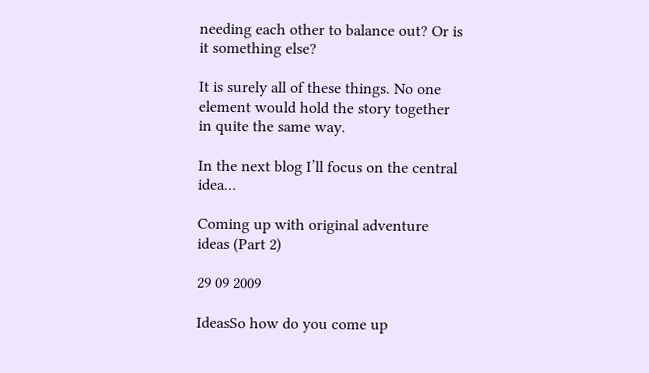needing each other to balance out? Or is it something else?

It is surely all of these things. No one element would hold the story together in quite the same way.

In the next blog I’ll focus on the central idea…

Coming up with original adventure ideas (Part 2)

29 09 2009

IdeasSo how do you come up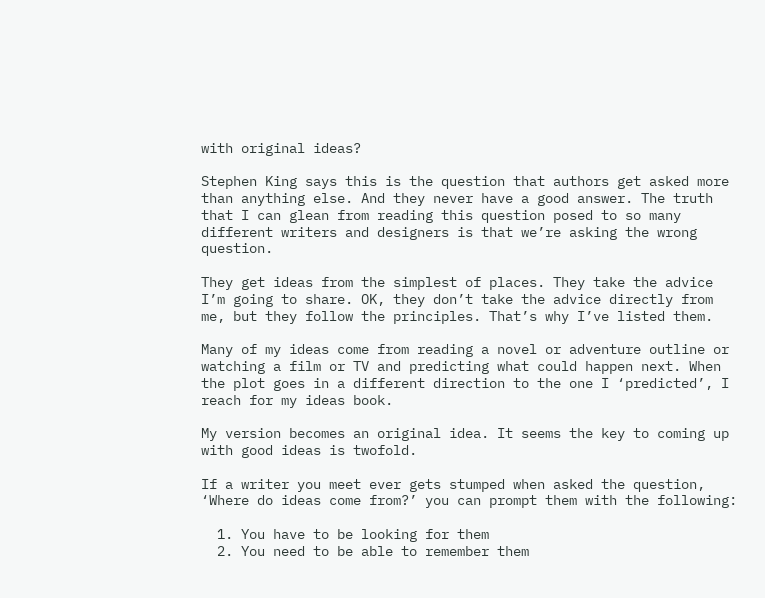with original ideas?

Stephen King says this is the question that authors get asked more than anything else. And they never have a good answer. The truth that I can glean from reading this question posed to so many different writers and designers is that we’re asking the wrong question.

They get ideas from the simplest of places. They take the advice I’m going to share. OK, they don’t take the advice directly from me, but they follow the principles. That’s why I’ve listed them.

Many of my ideas come from reading a novel or adventure outline or watching a film or TV and predicting what could happen next. When the plot goes in a different direction to the one I ‘predicted’, I reach for my ideas book.

My version becomes an original idea. It seems the key to coming up with good ideas is twofold.

If a writer you meet ever gets stumped when asked the question, ‘Where do ideas come from?’ you can prompt them with the following:

  1. You have to be looking for them
  2. You need to be able to remember them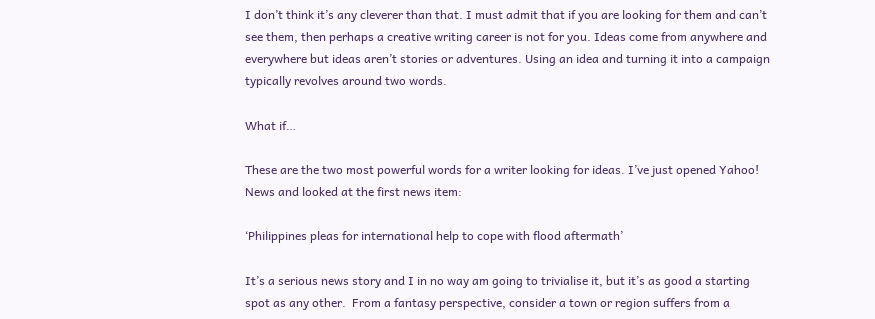I don’t think it’s any cleverer than that. I must admit that if you are looking for them and can’t see them, then perhaps a creative writing career is not for you. Ideas come from anywhere and everywhere but ideas aren’t stories or adventures. Using an idea and turning it into a campaign typically revolves around two words.

What if…

These are the two most powerful words for a writer looking for ideas. I’ve just opened Yahoo! News and looked at the first news item:

‘Philippines pleas for international help to cope with flood aftermath’

It’s a serious news story and I in no way am going to trivialise it, but it’s as good a starting spot as any other.  From a fantasy perspective, consider a town or region suffers from a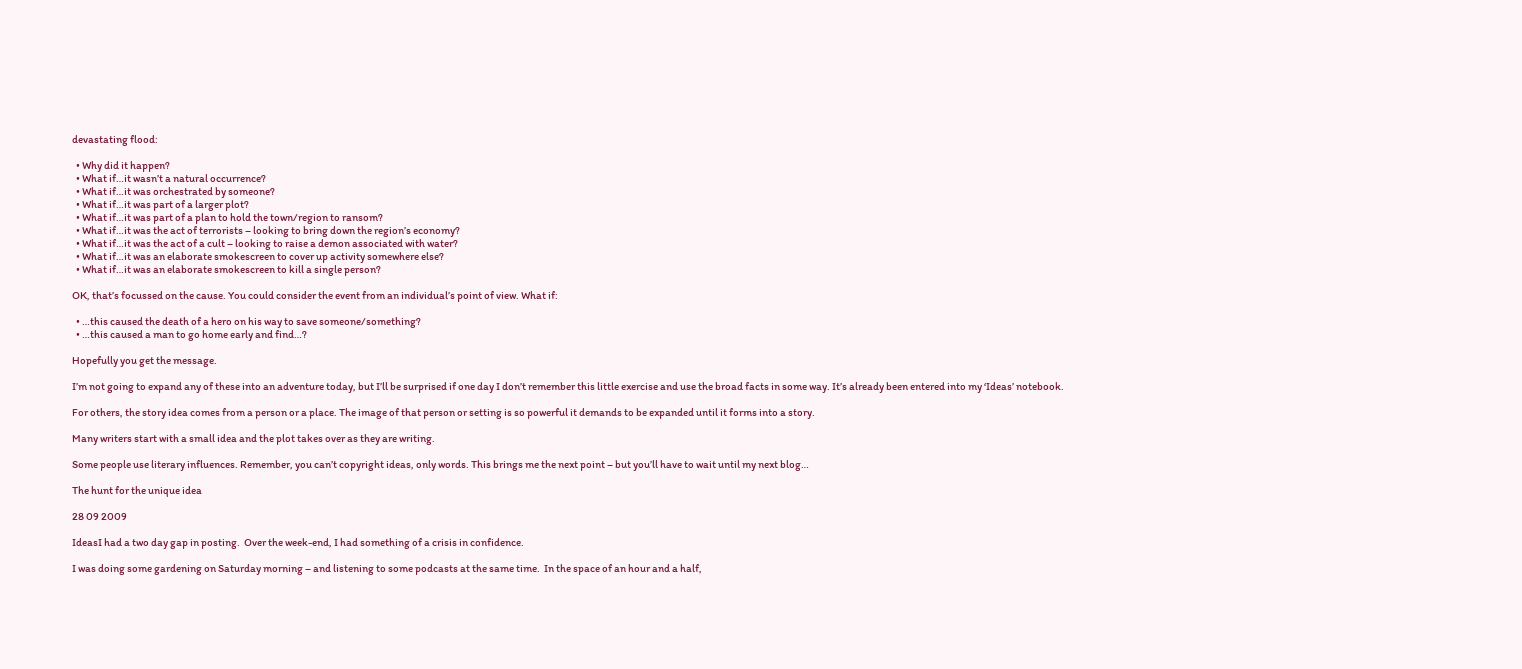devastating flood:

  • Why did it happen?
  • What if…it wasn’t a natural occurrence?
  • What if…it was orchestrated by someone?
  • What if…it was part of a larger plot?
  • What if…it was part of a plan to hold the town/region to ransom?
  • What if…it was the act of terrorists – looking to bring down the region’s economy?
  • What if…it was the act of a cult – looking to raise a demon associated with water?
  • What if…it was an elaborate smokescreen to cover up activity somewhere else?
  • What if…it was an elaborate smokescreen to kill a single person?

OK, that’s focussed on the cause. You could consider the event from an individual’s point of view. What if:

  • …this caused the death of a hero on his way to save someone/something?
  • …this caused a man to go home early and find…?

Hopefully you get the message.

I’m not going to expand any of these into an adventure today, but I’ll be surprised if one day I don’t remember this little exercise and use the broad facts in some way. It’s already been entered into my ‘Ideas’ notebook.

For others, the story idea comes from a person or a place. The image of that person or setting is so powerful it demands to be expanded until it forms into a story.

Many writers start with a small idea and the plot takes over as they are writing.

Some people use literary influences. Remember, you can’t copyright ideas, only words. This brings me the next point – but you’ll have to wait until my next blog…

The hunt for the unique idea

28 09 2009

IdeasI had a two day gap in posting.  Over the week-end, I had something of a crisis in confidence.

I was doing some gardening on Saturday morning – and listening to some podcasts at the same time.  In the space of an hour and a half,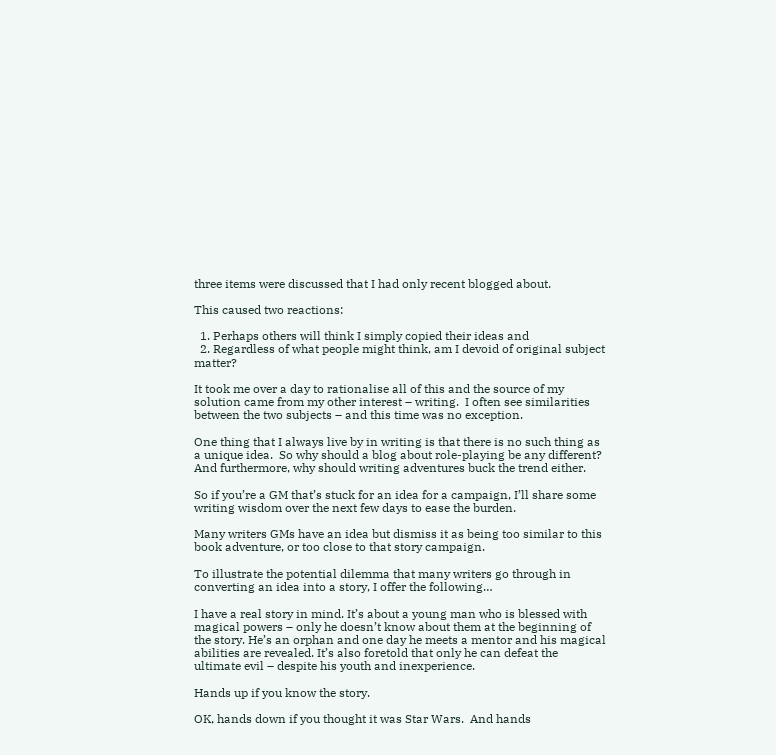three items were discussed that I had only recent blogged about.

This caused two reactions:

  1. Perhaps others will think I simply copied their ideas and
  2. Regardless of what people might think, am I devoid of original subject matter?

It took me over a day to rationalise all of this and the source of my solution came from my other interest – writing.  I often see similarities between the two subjects – and this time was no exception.

One thing that I always live by in writing is that there is no such thing as a unique idea.  So why should a blog about role-playing be any different?  And furthermore, why should writing adventures buck the trend either.

So if you’re a GM that’s stuck for an idea for a campaign, I’ll share some writing wisdom over the next few days to ease the burden.

Many writers GMs have an idea but dismiss it as being too similar to this book adventure, or too close to that story campaign.

To illustrate the potential dilemma that many writers go through in converting an idea into a story, I offer the following…

I have a real story in mind. It’s about a young man who is blessed with magical powers – only he doesn’t know about them at the beginning of the story. He’s an orphan and one day he meets a mentor and his magical abilities are revealed. It’s also foretold that only he can defeat the ultimate evil – despite his youth and inexperience.

Hands up if you know the story.

OK, hands down if you thought it was Star Wars.  And hands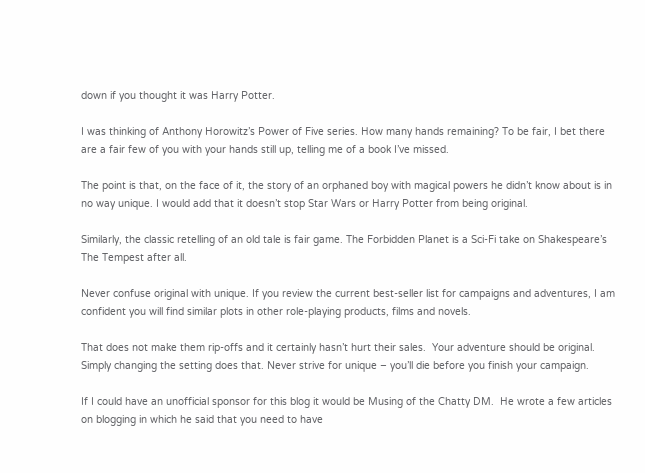down if you thought it was Harry Potter.

I was thinking of Anthony Horowitz’s Power of Five series. How many hands remaining? To be fair, I bet there are a fair few of you with your hands still up, telling me of a book I’ve missed.

The point is that, on the face of it, the story of an orphaned boy with magical powers he didn’t know about is in no way unique. I would add that it doesn’t stop Star Wars or Harry Potter from being original.

Similarly, the classic retelling of an old tale is fair game. The Forbidden Planet is a Sci-Fi take on Shakespeare’s The Tempest after all.

Never confuse original with unique. If you review the current best-seller list for campaigns and adventures, I am confident you will find similar plots in other role-playing products, films and novels.

That does not make them rip-offs and it certainly hasn’t hurt their sales.  Your adventure should be original.  Simply changing the setting does that. Never strive for unique – you’ll die before you finish your campaign.

If I could have an unofficial sponsor for this blog it would be Musing of the Chatty DM.  He wrote a few articles on blogging in which he said that you need to have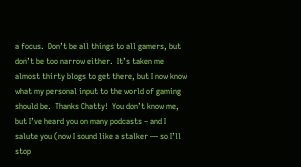a focus.  Don’t be all things to all gamers, but don’t be too narrow either.  It’s taken me almost thirty blogs to get there, but I now know what my personal input to the world of gaming should be.  Thanks Chatty!  You don’t know me, but I’ve heard you on many podcasts – and I salute you (now I sound like a stalker — so I’ll stop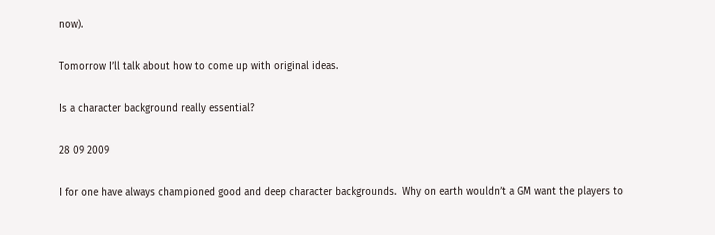now).

Tomorrow I’ll talk about how to come up with original ideas.

Is a character background really essential?

28 09 2009

I for one have always championed good and deep character backgrounds.  Why on earth wouldn’t a GM want the players to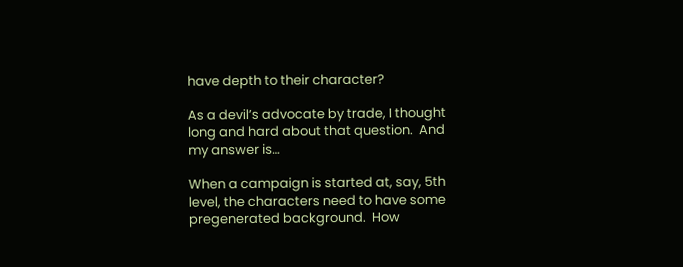have depth to their character?

As a devil’s advocate by trade, I thought long and hard about that question.  And my answer is…

When a campaign is started at, say, 5th level, the characters need to have some pregenerated background.  How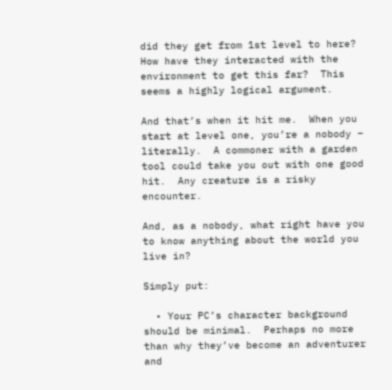did they get from 1st level to here?  How have they interacted with the environment to get this far?  This seems a highly logical argument.

And that’s when it hit me.  When you start at level one, you’re a nobody – literally.  A commoner with a garden tool could take you out with one good hit.  Any creature is a risky encounter.

And, as a nobody, what right have you to know anything about the world you live in?

Simply put:

  • Your PC’s character background should be minimal.  Perhaps no more than why they’ve become an adventurer and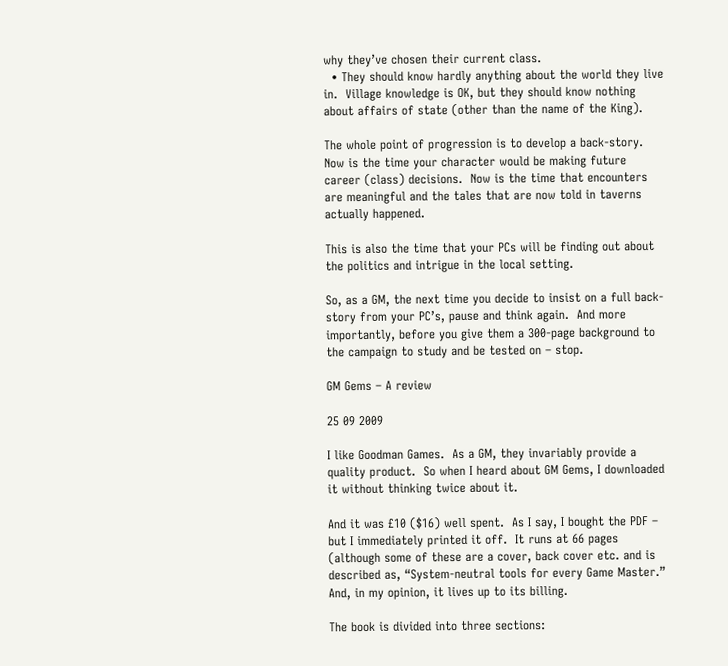why they’ve chosen their current class.
  • They should know hardly anything about the world they live in.  Village knowledge is OK, but they should know nothing about affairs of state (other than the name of the King).

The whole point of progression is to develop a back-story.  Now is the time your character would be making future career (class) decisions.  Now is the time that encounters are meaningful and the tales that are now told in taverns actually happened.

This is also the time that your PCs will be finding out about the politics and intrigue in the local setting.

So, as a GM, the next time you decide to insist on a full back-story from your PC’s, pause and think again.  And more importantly, before you give them a 300-page background to the campaign to study and be tested on – stop.

GM Gems – A review

25 09 2009

I like Goodman Games.  As a GM, they invariably provide a quality product.  So when I heard about GM Gems, I downloaded it without thinking twice about it.

And it was £10 ($16) well spent.  As I say, I bought the PDF – but I immediately printed it off.  It runs at 66 pages (although some of these are a cover, back cover etc. and is described as, “System-neutral tools for every Game Master.”  And, in my opinion, it lives up to its billing.

The book is divided into three sections: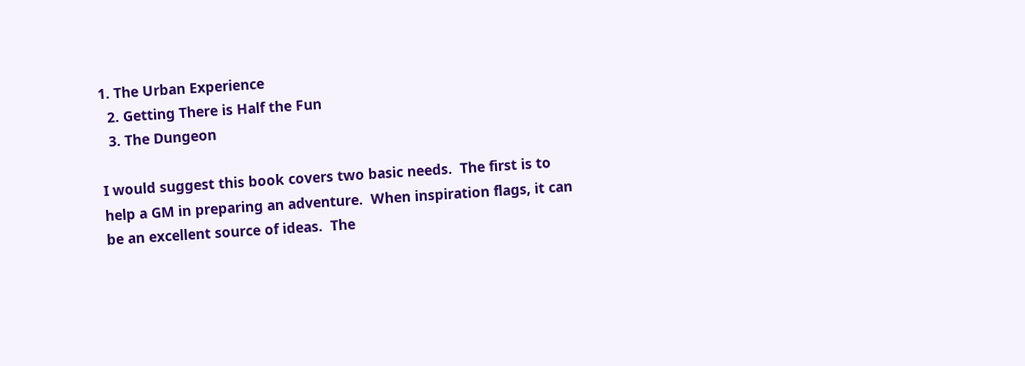1. The Urban Experience
  2. Getting There is Half the Fun
  3. The Dungeon

I would suggest this book covers two basic needs.  The first is to help a GM in preparing an adventure.  When inspiration flags, it can be an excellent source of ideas.  The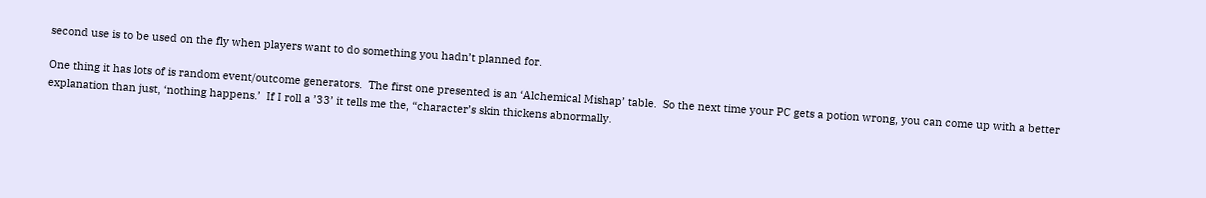second use is to be used on the fly when players want to do something you hadn’t planned for.

One thing it has lots of is random event/outcome generators.  The first one presented is an ‘Alchemical Mishap’ table.  So the next time your PC gets a potion wrong, you can come up with a better explanation than just, ‘nothing happens.’  If I roll a ’33’ it tells me the, “character’s skin thickens abnormally.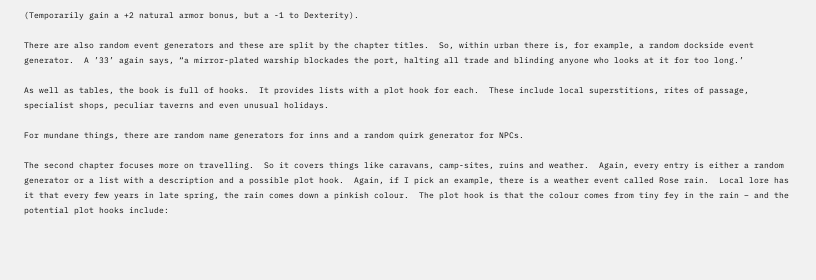(Temporarily gain a +2 natural armor bonus, but a -1 to Dexterity).

There are also random event generators and these are split by the chapter titles.  So, within urban there is, for example, a random dockside event generator.  A ’33’ again says, “a mirror-plated warship blockades the port, halting all trade and blinding anyone who looks at it for too long.’

As well as tables, the book is full of hooks.  It provides lists with a plot hook for each.  These include local superstitions, rites of passage, specialist shops, peculiar taverns and even unusual holidays.

For mundane things, there are random name generators for inns and a random quirk generator for NPCs.

The second chapter focuses more on travelling.  So it covers things like caravans, camp-sites, ruins and weather.  Again, every entry is either a random generator or a list with a description and a possible plot hook.  Again, if I pick an example, there is a weather event called Rose rain.  Local lore has it that every few years in late spring, the rain comes down a pinkish colour.  The plot hook is that the colour comes from tiny fey in the rain – and the potential plot hooks include: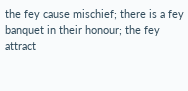the fey cause mischief; there is a fey banquet in their honour; the fey attract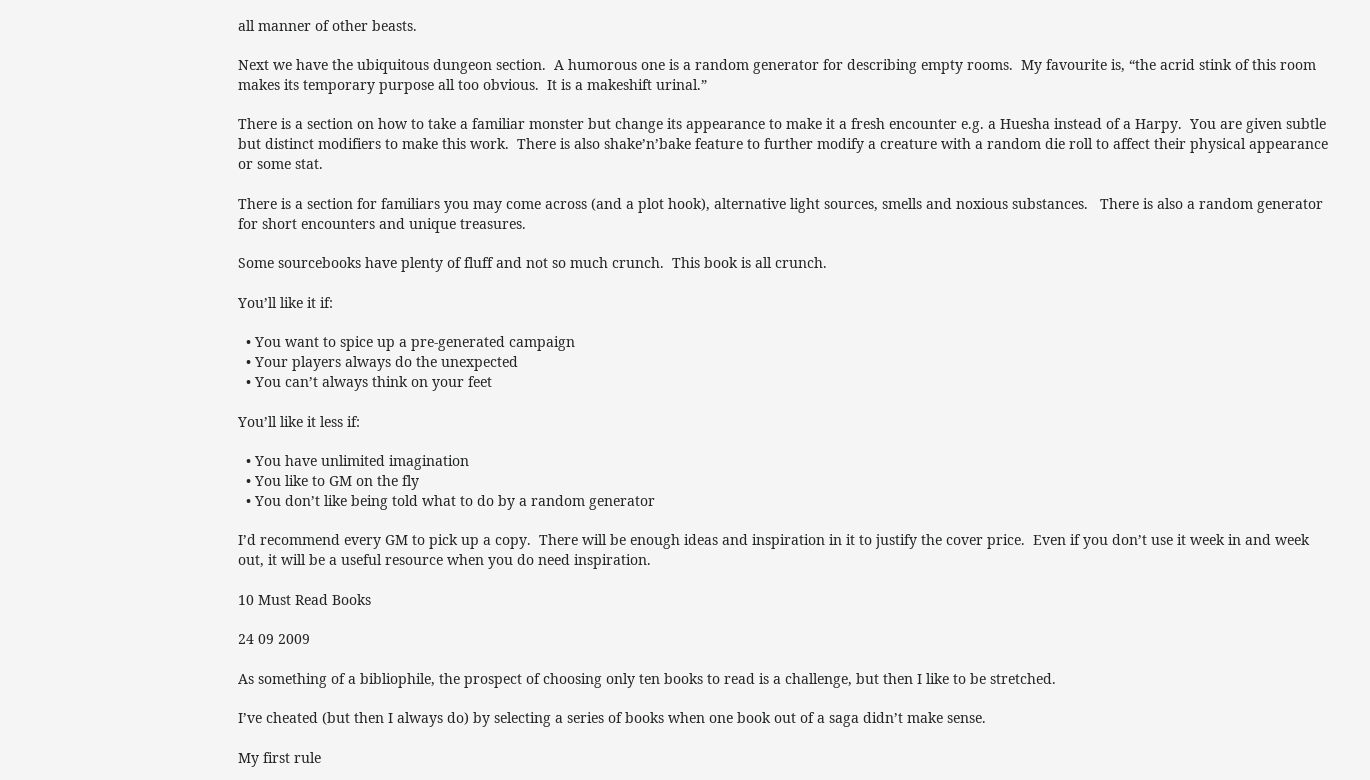all manner of other beasts.

Next we have the ubiquitous dungeon section.  A humorous one is a random generator for describing empty rooms.  My favourite is, “the acrid stink of this room makes its temporary purpose all too obvious.  It is a makeshift urinal.”

There is a section on how to take a familiar monster but change its appearance to make it a fresh encounter e.g. a Huesha instead of a Harpy.  You are given subtle but distinct modifiers to make this work.  There is also shake’n’bake feature to further modify a creature with a random die roll to affect their physical appearance or some stat.

There is a section for familiars you may come across (and a plot hook), alternative light sources, smells and noxious substances.   There is also a random generator for short encounters and unique treasures.

Some sourcebooks have plenty of fluff and not so much crunch.  This book is all crunch.

You’ll like it if:

  • You want to spice up a pre-generated campaign
  • Your players always do the unexpected
  • You can’t always think on your feet

You’ll like it less if:

  • You have unlimited imagination
  • You like to GM on the fly
  • You don’t like being told what to do by a random generator

I’d recommend every GM to pick up a copy.  There will be enough ideas and inspiration in it to justify the cover price.  Even if you don’t use it week in and week out, it will be a useful resource when you do need inspiration.

10 Must Read Books

24 09 2009

As something of a bibliophile, the prospect of choosing only ten books to read is a challenge, but then I like to be stretched.

I’ve cheated (but then I always do) by selecting a series of books when one book out of a saga didn’t make sense.

My first rule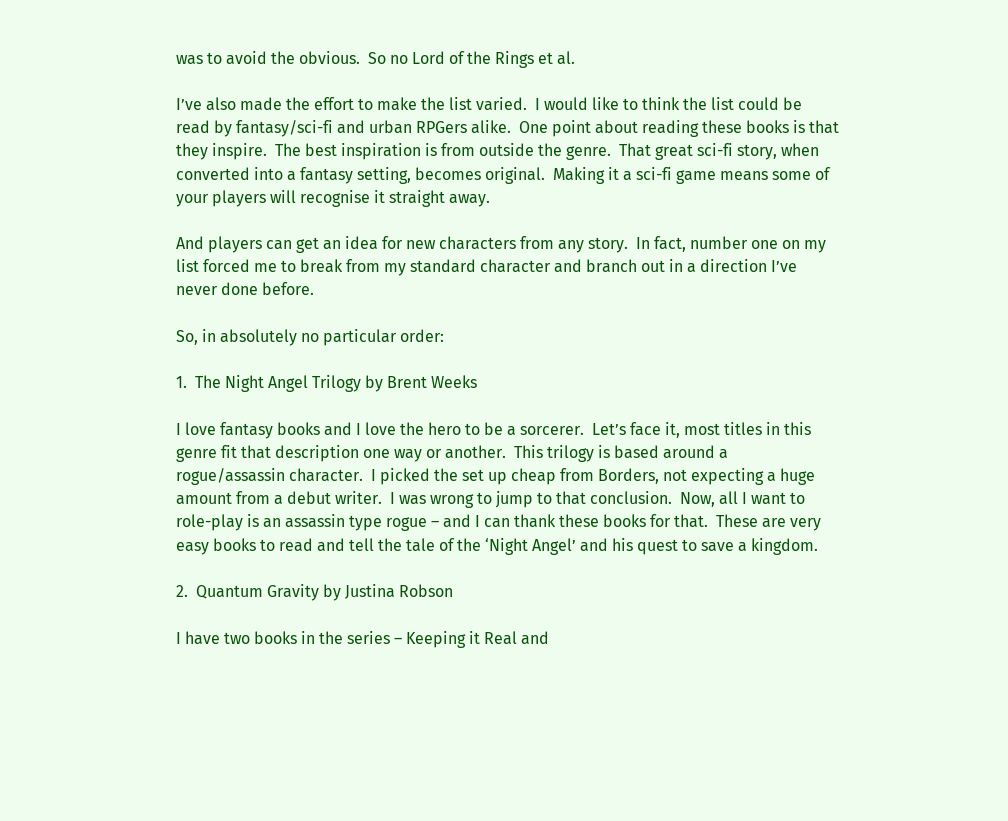was to avoid the obvious.  So no Lord of the Rings et al.

I’ve also made the effort to make the list varied.  I would like to think the list could be read by fantasy/sci-fi and urban RPGers alike.  One point about reading these books is that they inspire.  The best inspiration is from outside the genre.  That great sci-fi story, when converted into a fantasy setting, becomes original.  Making it a sci-fi game means some of your players will recognise it straight away.

And players can get an idea for new characters from any story.  In fact, number one on my list forced me to break from my standard character and branch out in a direction I’ve never done before.

So, in absolutely no particular order:

1.  The Night Angel Trilogy by Brent Weeks

I love fantasy books and I love the hero to be a sorcerer.  Let’s face it, most titles in this genre fit that description one way or another.  This trilogy is based around a rogue/assassin character.  I picked the set up cheap from Borders, not expecting a huge amount from a debut writer.  I was wrong to jump to that conclusion.  Now, all I want to role-play is an assassin type rogue – and I can thank these books for that.  These are very easy books to read and tell the tale of the ‘Night Angel’ and his quest to save a kingdom.

2.  Quantum Gravity by Justina Robson

I have two books in the series – Keeping it Real and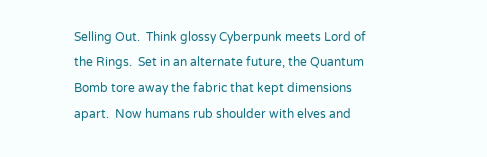Selling Out.  Think glossy Cyberpunk meets Lord of the Rings.  Set in an alternate future, the Quantum Bomb tore away the fabric that kept dimensions apart.  Now humans rub shoulder with elves and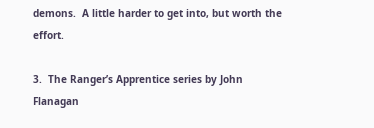demons.  A little harder to get into, but worth the effort.

3.  The Ranger’s Apprentice series by John Flanagan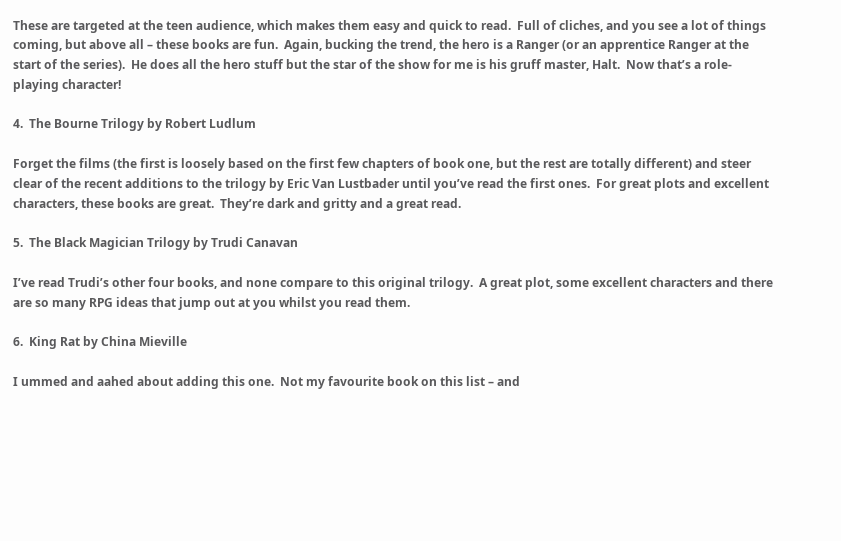These are targeted at the teen audience, which makes them easy and quick to read.  Full of cliches, and you see a lot of things coming, but above all – these books are fun.  Again, bucking the trend, the hero is a Ranger (or an apprentice Ranger at the start of the series).  He does all the hero stuff but the star of the show for me is his gruff master, Halt.  Now that’s a role-playing character!

4.  The Bourne Trilogy by Robert Ludlum

Forget the films (the first is loosely based on the first few chapters of book one, but the rest are totally different) and steer clear of the recent additions to the trilogy by Eric Van Lustbader until you’ve read the first ones.  For great plots and excellent characters, these books are great.  They’re dark and gritty and a great read.

5.  The Black Magician Trilogy by Trudi Canavan

I’ve read Trudi’s other four books, and none compare to this original trilogy.  A great plot, some excellent characters and there are so many RPG ideas that jump out at you whilst you read them.

6.  King Rat by China Mieville

I ummed and aahed about adding this one.  Not my favourite book on this list – and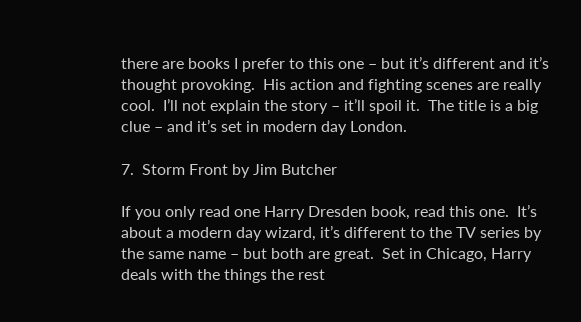there are books I prefer to this one – but it’s different and it’s thought provoking.  His action and fighting scenes are really cool.  I’ll not explain the story – it’ll spoil it.  The title is a big clue – and it’s set in modern day London.

7.  Storm Front by Jim Butcher

If you only read one Harry Dresden book, read this one.  It’s about a modern day wizard, it’s different to the TV series by the same name – but both are great.  Set in Chicago, Harry deals with the things the rest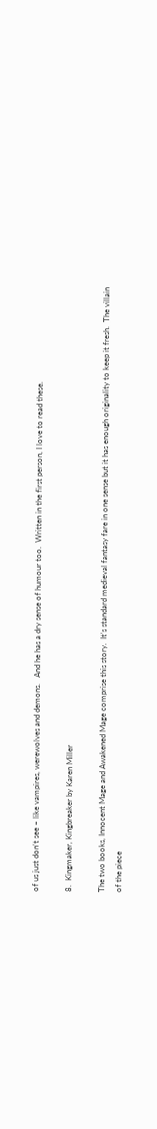of us just don’t see – like vampires, werewolves and demons.   And he has a dry sense of humour too.  Written in the first person, I love to read these.

8.  Kingmaker, Kingbreaker by Karen Miller

The two books, Innocent Mage and Awakened Mage comprise this story.  It’s standard medieval fantasy fare in one sense but it has enough originality to keep it fresh.  The villain of the piece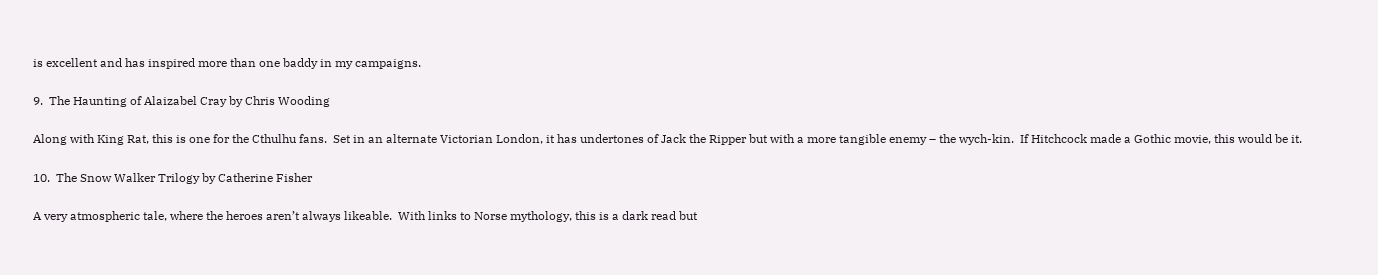is excellent and has inspired more than one baddy in my campaigns.

9.  The Haunting of Alaizabel Cray by Chris Wooding

Along with King Rat, this is one for the Cthulhu fans.  Set in an alternate Victorian London, it has undertones of Jack the Ripper but with a more tangible enemy – the wych-kin.  If Hitchcock made a Gothic movie, this would be it.

10.  The Snow Walker Trilogy by Catherine Fisher

A very atmospheric tale, where the heroes aren’t always likeable.  With links to Norse mythology, this is a dark read but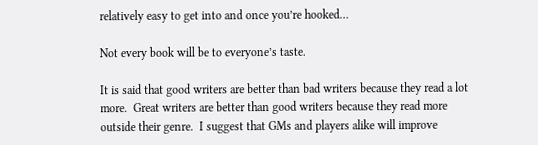relatively easy to get into and once you’re hooked…

Not every book will be to everyone’s taste.

It is said that good writers are better than bad writers because they read a lot more.  Great writers are better than good writers because they read more outside their genre.  I suggest that GMs and players alike will improve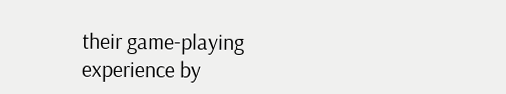their game-playing experience by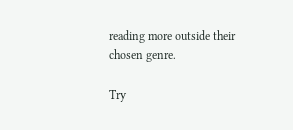reading more outside their chosen genre.

Try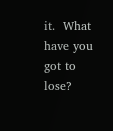it.  What have you got to lose?